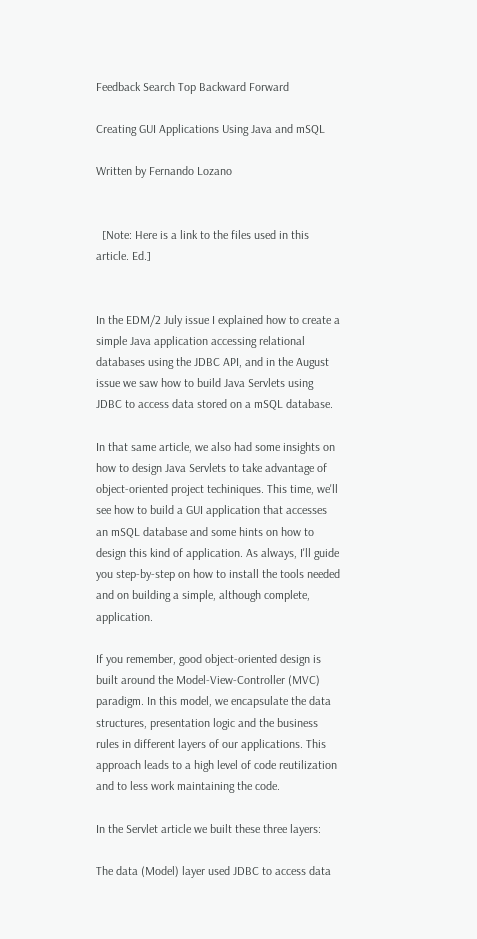Feedback Search Top Backward Forward

Creating GUI Applications Using Java and mSQL

Written by Fernando Lozano


  [Note: Here is a link to the files used in this article. Ed.]


In the EDM/2 July issue I explained how to create a simple Java application accessing relational databases using the JDBC API, and in the August issue we saw how to build Java Servlets using JDBC to access data stored on a mSQL database.

In that same article, we also had some insights on how to design Java Servlets to take advantage of object-oriented project techiniques. This time, we'll see how to build a GUI application that accesses an mSQL database and some hints on how to design this kind of application. As always, I'll guide you step-by-step on how to install the tools needed and on building a simple, although complete, application.

If you remember, good object-oriented design is built around the Model-View-Controller (MVC) paradigm. In this model, we encapsulate the data structures, presentation logic and the business rules in different layers of our applications. This approach leads to a high level of code reutilization and to less work maintaining the code.

In the Servlet article we built these three layers:

The data (Model) layer used JDBC to access data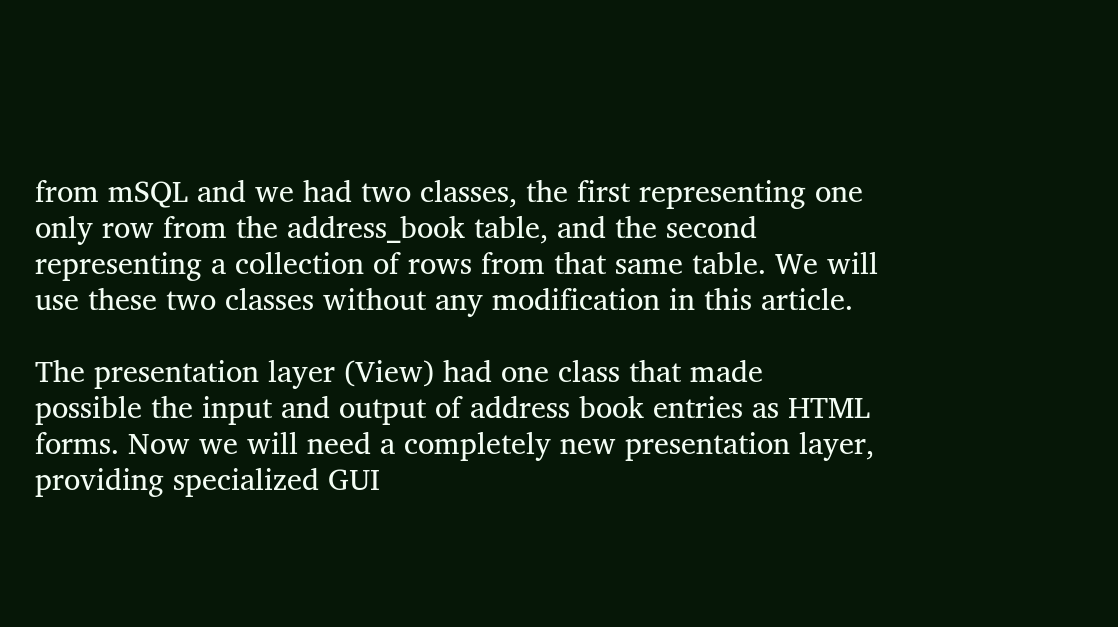from mSQL and we had two classes, the first representing one only row from the address_book table, and the second representing a collection of rows from that same table. We will use these two classes without any modification in this article.

The presentation layer (View) had one class that made possible the input and output of address book entries as HTML forms. Now we will need a completely new presentation layer, providing specialized GUI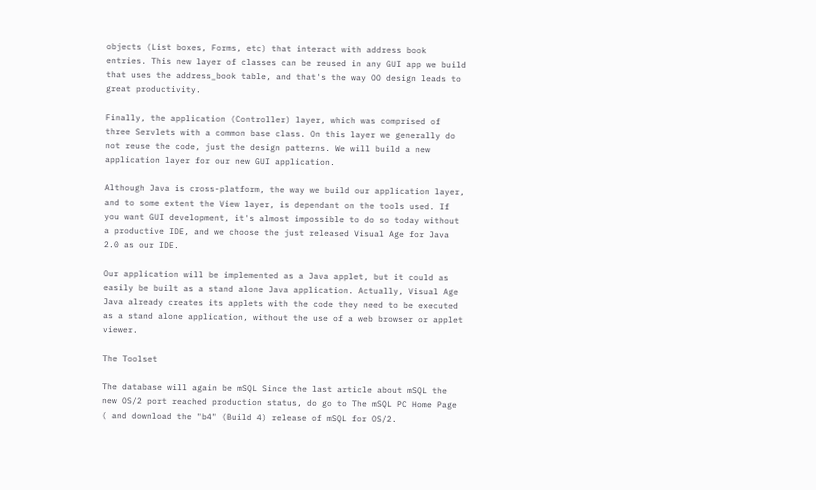objects (List boxes, Forms, etc) that interact with address book entries. This new layer of classes can be reused in any GUI app we build that uses the address_book table, and that's the way OO design leads to great productivity.

Finally, the application (Controller) layer, which was comprised of three Servlets with a common base class. On this layer we generally do not reuse the code, just the design patterns. We will build a new application layer for our new GUI application.

Although Java is cross-platform, the way we build our application layer, and to some extent the View layer, is dependant on the tools used. If you want GUI development, it's almost impossible to do so today without a productive IDE, and we choose the just released Visual Age for Java 2.0 as our IDE.

Our application will be implemented as a Java applet, but it could as easily be built as a stand alone Java application. Actually, Visual Age Java already creates its applets with the code they need to be executed as a stand alone application, without the use of a web browser or applet viewer.

The Toolset

The database will again be mSQL Since the last article about mSQL the new OS/2 port reached production status, do go to The mSQL PC Home Page ( and download the "b4" (Build 4) release of mSQL for OS/2.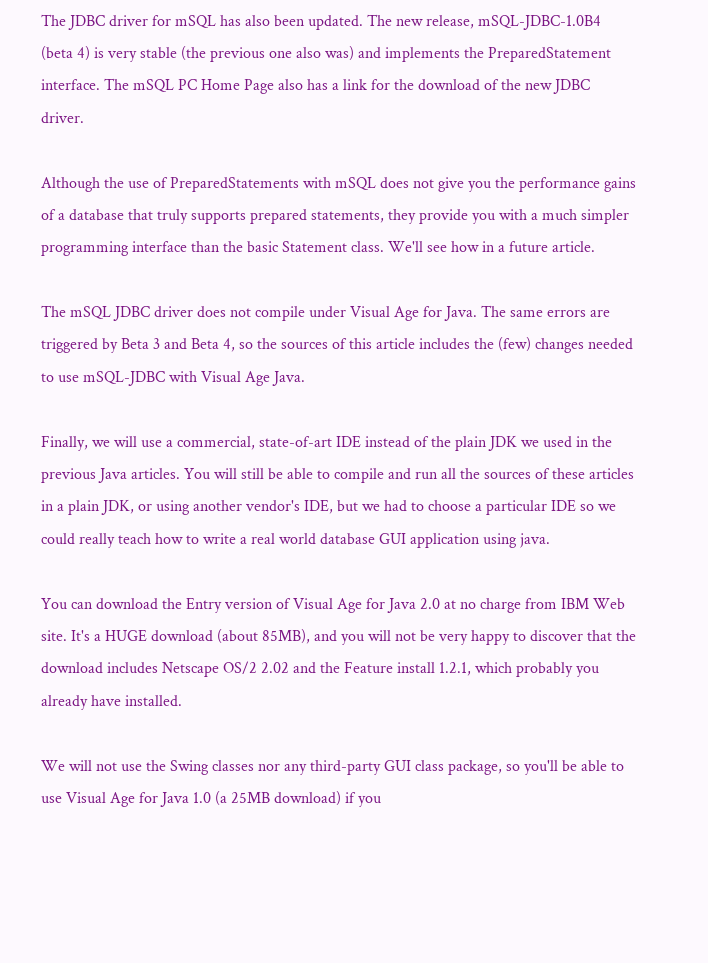The JDBC driver for mSQL has also been updated. The new release, mSQL-JDBC-1.0B4 (beta 4) is very stable (the previous one also was) and implements the PreparedStatement interface. The mSQL PC Home Page also has a link for the download of the new JDBC driver.

Although the use of PreparedStatements with mSQL does not give you the performance gains of a database that truly supports prepared statements, they provide you with a much simpler programming interface than the basic Statement class. We'll see how in a future article.

The mSQL JDBC driver does not compile under Visual Age for Java. The same errors are triggered by Beta 3 and Beta 4, so the sources of this article includes the (few) changes needed to use mSQL-JDBC with Visual Age Java.

Finally, we will use a commercial, state-of-art IDE instead of the plain JDK we used in the previous Java articles. You will still be able to compile and run all the sources of these articles in a plain JDK, or using another vendor's IDE, but we had to choose a particular IDE so we could really teach how to write a real world database GUI application using java.

You can download the Entry version of Visual Age for Java 2.0 at no charge from IBM Web site. It's a HUGE download (about 85MB), and you will not be very happy to discover that the download includes Netscape OS/2 2.02 and the Feature install 1.2.1, which probably you already have installed.

We will not use the Swing classes nor any third-party GUI class package, so you'll be able to use Visual Age for Java 1.0 (a 25MB download) if you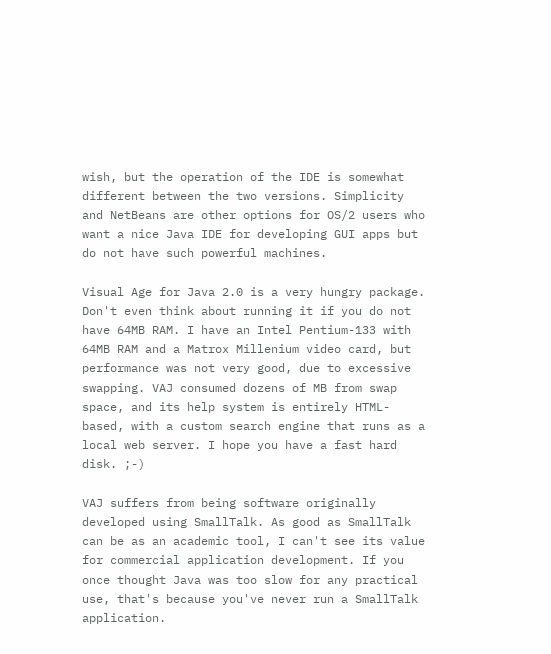wish, but the operation of the IDE is somewhat different between the two versions. Simplicity and NetBeans are other options for OS/2 users who want a nice Java IDE for developing GUI apps but do not have such powerful machines.

Visual Age for Java 2.0 is a very hungry package. Don't even think about running it if you do not have 64MB RAM. I have an Intel Pentium-133 with 64MB RAM and a Matrox Millenium video card, but performance was not very good, due to excessive swapping. VAJ consumed dozens of MB from swap space, and its help system is entirely HTML-based, with a custom search engine that runs as a local web server. I hope you have a fast hard disk. ;-)

VAJ suffers from being software originally developed using SmallTalk. As good as SmallTalk can be as an academic tool, I can't see its value for commercial application development. If you once thought Java was too slow for any practical use, that's because you've never run a SmallTalk application.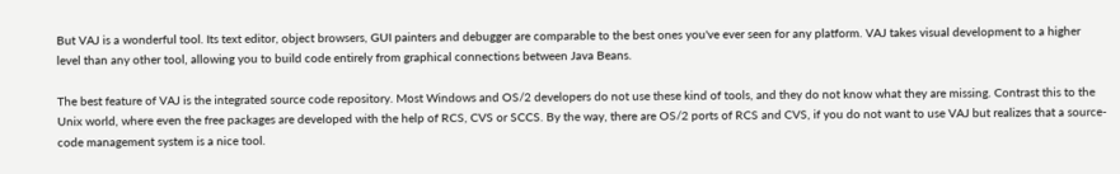But VAJ is a wonderful tool. Its text editor, object browsers, GUI painters and debugger are comparable to the best ones you've ever seen for any platform. VAJ takes visual development to a higher level than any other tool, allowing you to build code entirely from graphical connections between Java Beans.

The best feature of VAJ is the integrated source code repository. Most Windows and OS/2 developers do not use these kind of tools, and they do not know what they are missing. Contrast this to the Unix world, where even the free packages are developed with the help of RCS, CVS or SCCS. By the way, there are OS/2 ports of RCS and CVS, if you do not want to use VAJ but realizes that a source-code management system is a nice tool.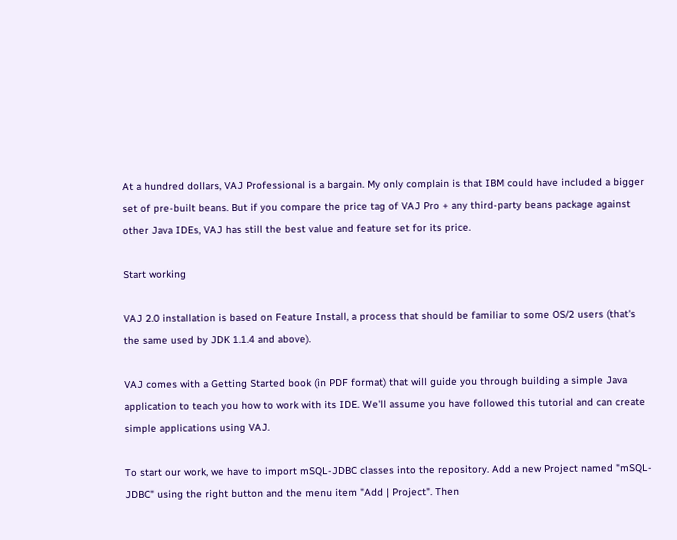At a hundred dollars, VAJ Professional is a bargain. My only complain is that IBM could have included a bigger set of pre-built beans. But if you compare the price tag of VAJ Pro + any third-party beans package against other Java IDEs, VAJ has still the best value and feature set for its price.

Start working

VAJ 2.0 installation is based on Feature Install, a process that should be familiar to some OS/2 users (that's the same used by JDK 1.1.4 and above).

VAJ comes with a Getting Started book (in PDF format) that will guide you through building a simple Java application to teach you how to work with its IDE. We'll assume you have followed this tutorial and can create simple applications using VAJ.

To start our work, we have to import mSQL-JDBC classes into the repository. Add a new Project named "mSQL-JDBC" using the right button and the menu item "Add | Project". Then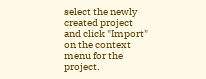select the newly created project and click "Import" on the context menu for the project.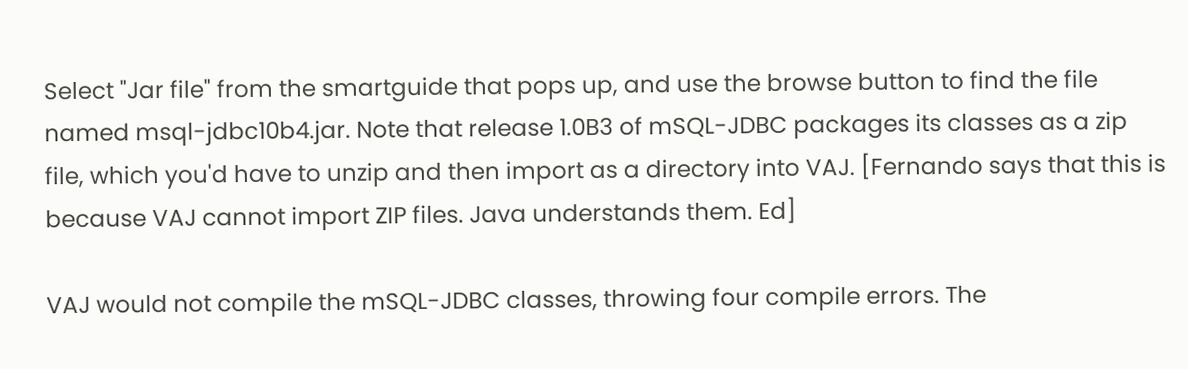Select "Jar file" from the smartguide that pops up, and use the browse button to find the file named msql-jdbc10b4.jar. Note that release 1.0B3 of mSQL-JDBC packages its classes as a zip file, which you'd have to unzip and then import as a directory into VAJ. [Fernando says that this is because VAJ cannot import ZIP files. Java understands them. Ed]

VAJ would not compile the mSQL-JDBC classes, throwing four compile errors. The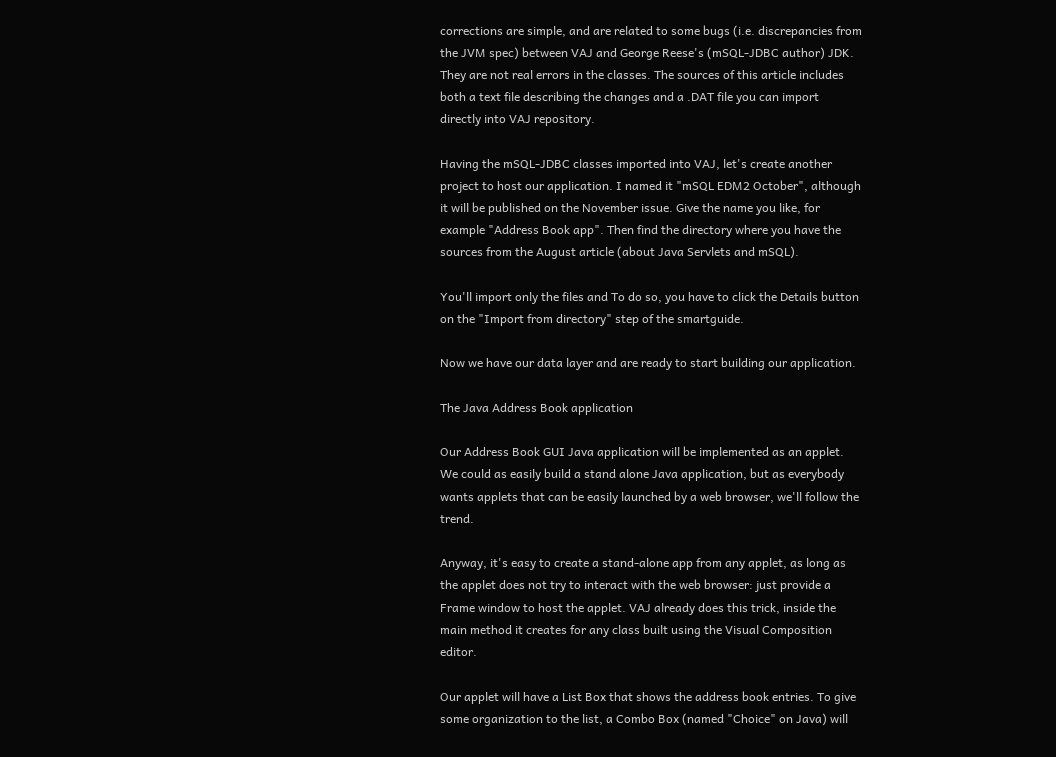corrections are simple, and are related to some bugs (i.e. discrepancies from the JVM spec) between VAJ and George Reese's (mSQL-JDBC author) JDK. They are not real errors in the classes. The sources of this article includes both a text file describing the changes and a .DAT file you can import directly into VAJ repository.

Having the mSQL-JDBC classes imported into VAJ, let's create another project to host our application. I named it "mSQL EDM2 October", although it will be published on the November issue. Give the name you like, for example "Address Book app". Then find the directory where you have the sources from the August article (about Java Servlets and mSQL).

You'll import only the files and To do so, you have to click the Details button on the "Import from directory" step of the smartguide.

Now we have our data layer and are ready to start building our application.

The Java Address Book application

Our Address Book GUI Java application will be implemented as an applet. We could as easily build a stand alone Java application, but as everybody wants applets that can be easily launched by a web browser, we'll follow the trend.

Anyway, it's easy to create a stand-alone app from any applet, as long as the applet does not try to interact with the web browser: just provide a Frame window to host the applet. VAJ already does this trick, inside the main method it creates for any class built using the Visual Composition editor.

Our applet will have a List Box that shows the address book entries. To give some organization to the list, a Combo Box (named "Choice" on Java) will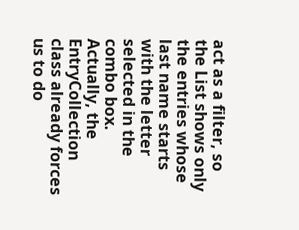act as a filter, so the List shows only the entries whose last name starts with the letter selected in the combo box. Actually, the EntryCollection class already forces us to do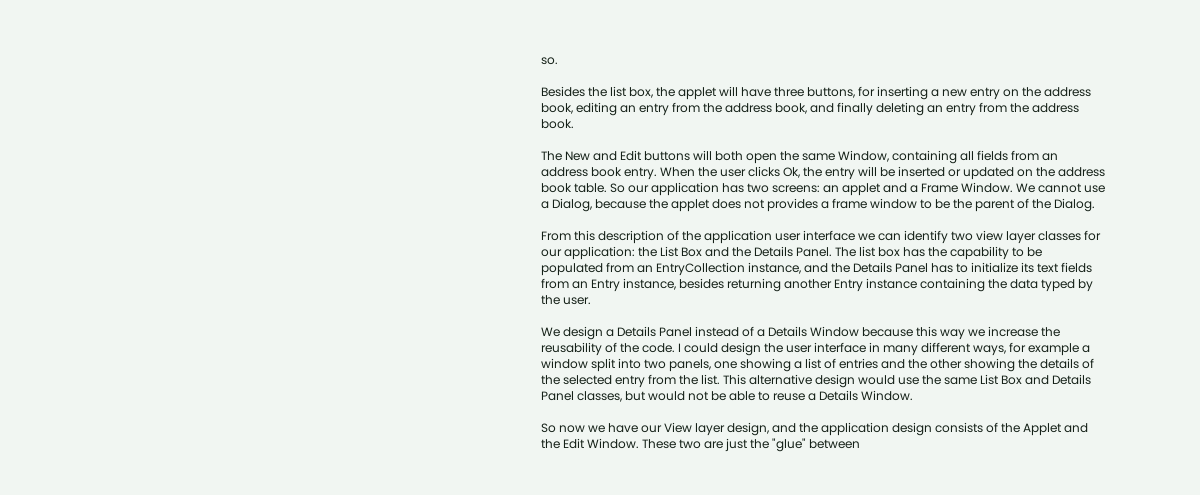so.

Besides the list box, the applet will have three buttons, for inserting a new entry on the address book, editing an entry from the address book, and finally deleting an entry from the address book.

The New and Edit buttons will both open the same Window, containing all fields from an address book entry. When the user clicks Ok, the entry will be inserted or updated on the address book table. So our application has two screens: an applet and a Frame Window. We cannot use a Dialog, because the applet does not provides a frame window to be the parent of the Dialog.

From this description of the application user interface we can identify two view layer classes for our application: the List Box and the Details Panel. The list box has the capability to be populated from an EntryCollection instance, and the Details Panel has to initialize its text fields from an Entry instance, besides returning another Entry instance containing the data typed by the user.

We design a Details Panel instead of a Details Window because this way we increase the reusability of the code. I could design the user interface in many different ways, for example a window split into two panels, one showing a list of entries and the other showing the details of the selected entry from the list. This alternative design would use the same List Box and Details Panel classes, but would not be able to reuse a Details Window.

So now we have our View layer design, and the application design consists of the Applet and the Edit Window. These two are just the "glue" between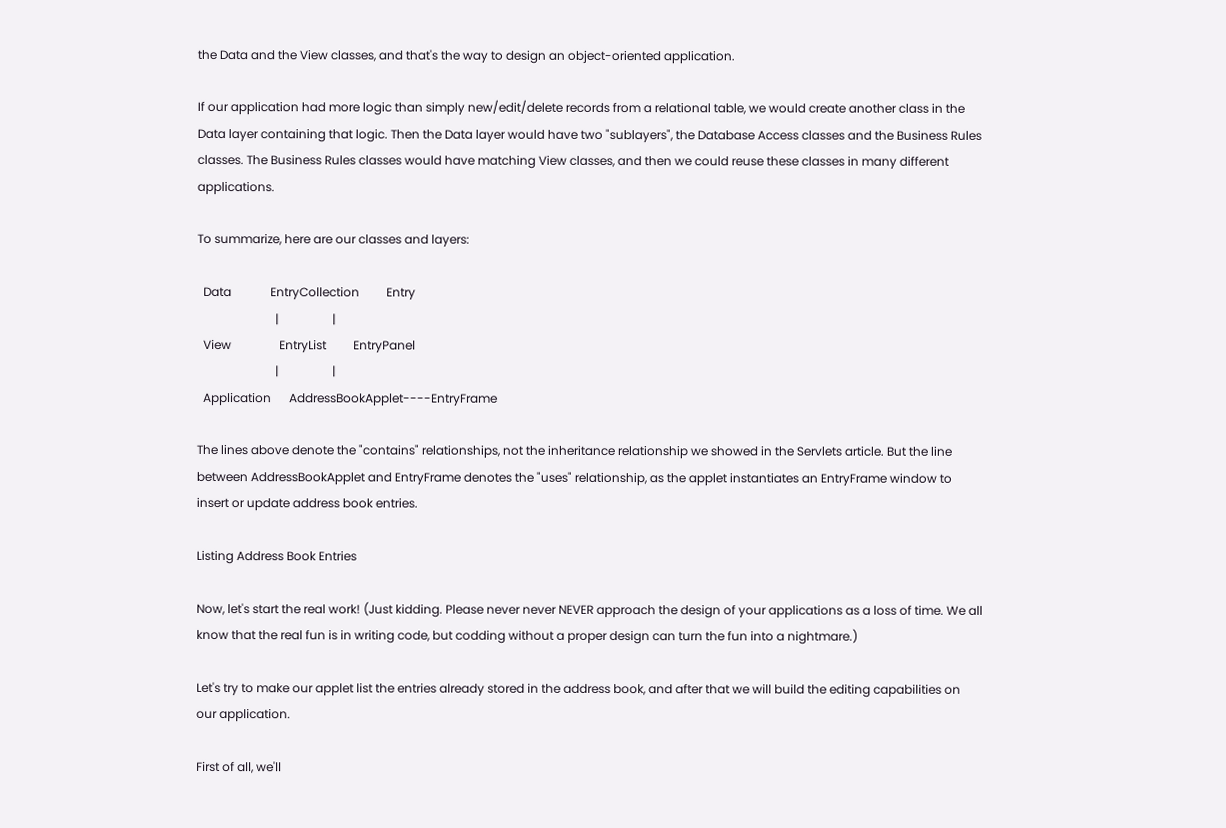the Data and the View classes, and that's the way to design an object-oriented application.

If our application had more logic than simply new/edit/delete records from a relational table, we would create another class in the Data layer containing that logic. Then the Data layer would have two "sublayers", the Database Access classes and the Business Rules classes. The Business Rules classes would have matching View classes, and then we could reuse these classes in many different applications.

To summarize, here are our classes and layers:

  Data             EntryCollection         Entry
                          |                  |
  View                EntryList         EntryPanel
                          |                  |
  Application      AddressBookApplet----EntryFrame

The lines above denote the "contains" relationships, not the inheritance relationship we showed in the Servlets article. But the line between AddressBookApplet and EntryFrame denotes the "uses" relationship, as the applet instantiates an EntryFrame window to insert or update address book entries.

Listing Address Book Entries

Now, let's start the real work! (Just kidding. Please never never NEVER approach the design of your applications as a loss of time. We all know that the real fun is in writing code, but codding without a proper design can turn the fun into a nightmare.)

Let's try to make our applet list the entries already stored in the address book, and after that we will build the editing capabilities on our application.

First of all, we'll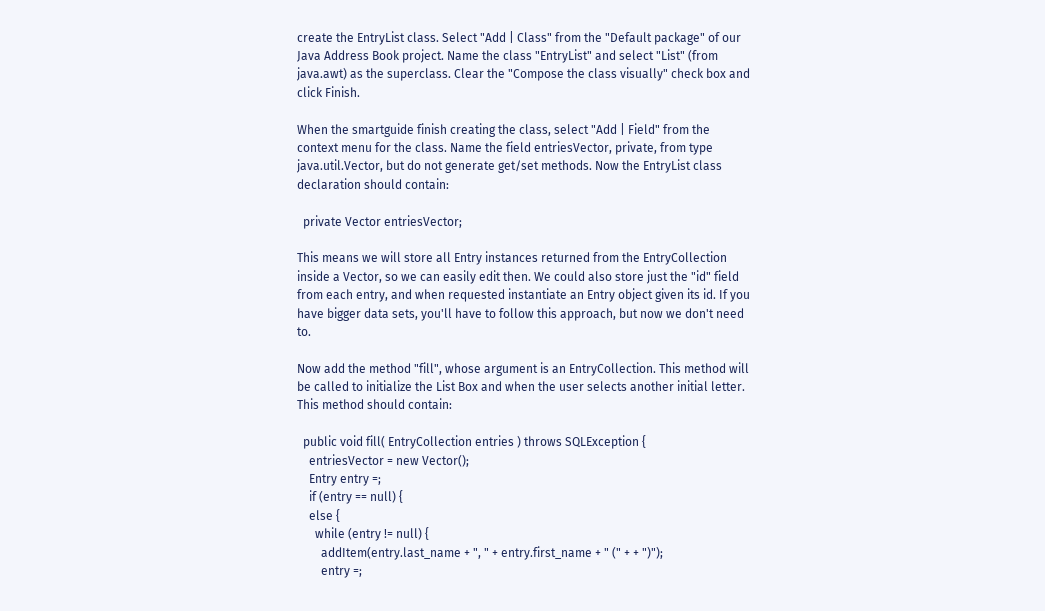create the EntryList class. Select "Add | Class" from the "Default package" of our Java Address Book project. Name the class "EntryList" and select "List" (from java.awt) as the superclass. Clear the "Compose the class visually" check box and click Finish.

When the smartguide finish creating the class, select "Add | Field" from the context menu for the class. Name the field entriesVector, private, from type java.util.Vector, but do not generate get/set methods. Now the EntryList class declaration should contain:

  private Vector entriesVector;

This means we will store all Entry instances returned from the EntryCollection inside a Vector, so we can easily edit then. We could also store just the "id" field from each entry, and when requested instantiate an Entry object given its id. If you have bigger data sets, you'll have to follow this approach, but now we don't need to.

Now add the method "fill", whose argument is an EntryCollection. This method will be called to initialize the List Box and when the user selects another initial letter. This method should contain:

  public void fill( EntryCollection entries ) throws SQLException {
    entriesVector = new Vector();
    Entry entry =;
    if (entry == null) {
    else {
      while (entry != null) {
        addItem(entry.last_name + ", " + entry.first_name + " (" + + ")");
        entry =;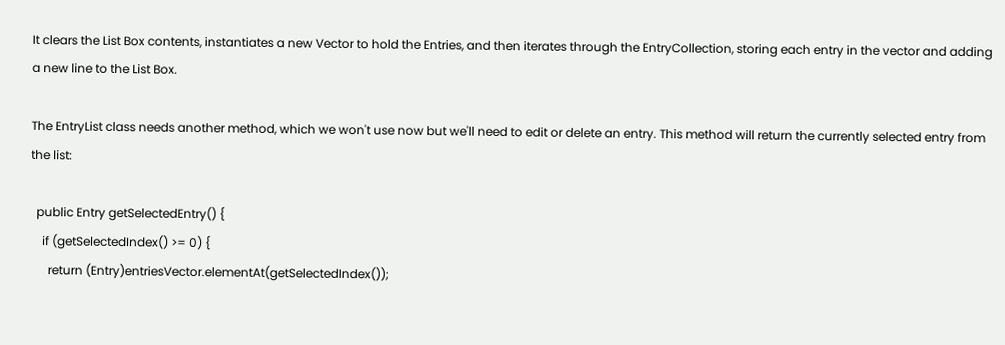It clears the List Box contents, instantiates a new Vector to hold the Entries, and then iterates through the EntryCollection, storing each entry in the vector and adding a new line to the List Box.

The EntryList class needs another method, which we won't use now but we'll need to edit or delete an entry. This method will return the currently selected entry from the list:

  public Entry getSelectedEntry() {
    if (getSelectedIndex() >= 0) {
      return (Entry)entriesVector.elementAt(getSelectedIndex());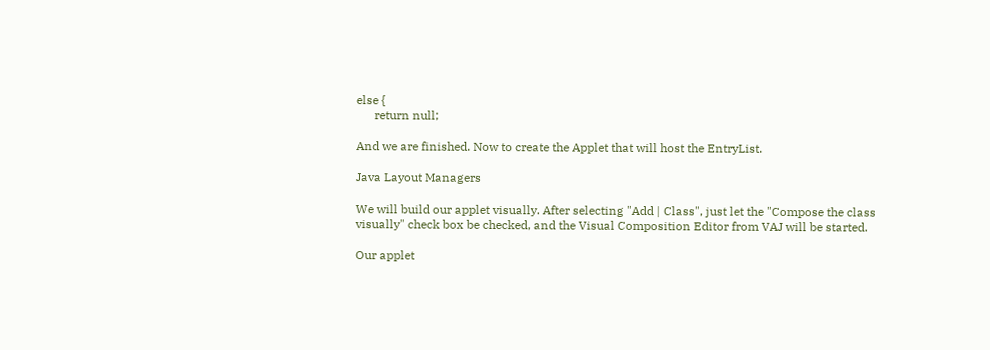else {
      return null;

And we are finished. Now to create the Applet that will host the EntryList.

Java Layout Managers

We will build our applet visually. After selecting "Add | Class", just let the "Compose the class visually" check box be checked, and the Visual Composition Editor from VAJ will be started.

Our applet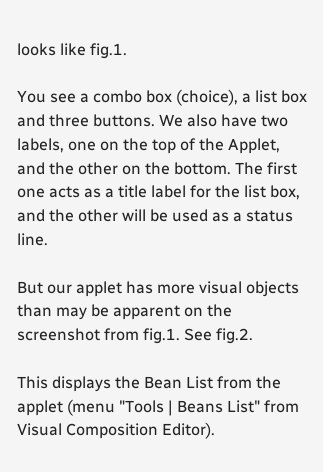looks like fig.1.

You see a combo box (choice), a list box and three buttons. We also have two labels, one on the top of the Applet, and the other on the bottom. The first one acts as a title label for the list box, and the other will be used as a status line.

But our applet has more visual objects than may be apparent on the screenshot from fig.1. See fig.2.

This displays the Bean List from the applet (menu "Tools | Beans List" from Visual Composition Editor).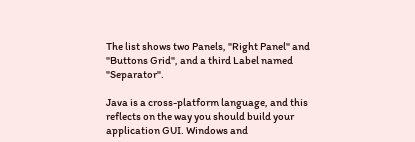The list shows two Panels, "Right Panel" and "Buttons Grid", and a third Label named "Separator".

Java is a cross-platform language, and this reflects on the way you should build your application GUI. Windows and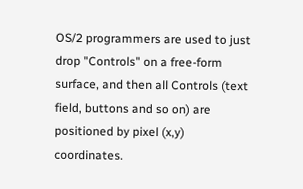OS/2 programmers are used to just drop "Controls" on a free-form surface, and then all Controls (text field, buttons and so on) are positioned by pixel (x,y) coordinates.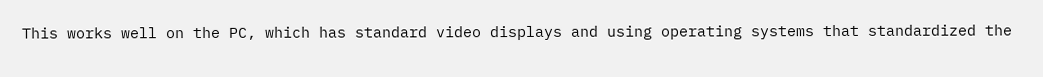This works well on the PC, which has standard video displays and using operating systems that standardized the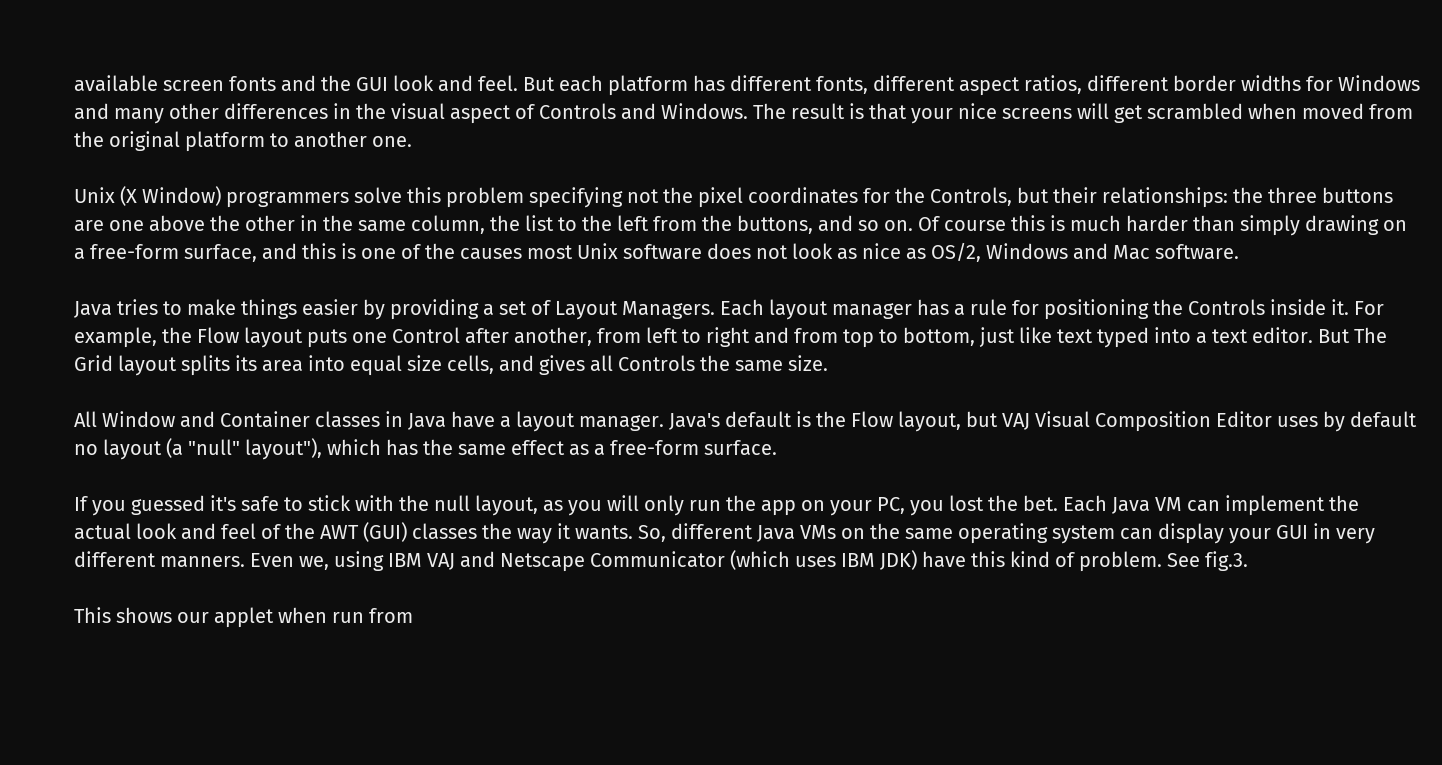available screen fonts and the GUI look and feel. But each platform has different fonts, different aspect ratios, different border widths for Windows and many other differences in the visual aspect of Controls and Windows. The result is that your nice screens will get scrambled when moved from the original platform to another one.

Unix (X Window) programmers solve this problem specifying not the pixel coordinates for the Controls, but their relationships: the three buttons are one above the other in the same column, the list to the left from the buttons, and so on. Of course this is much harder than simply drawing on a free-form surface, and this is one of the causes most Unix software does not look as nice as OS/2, Windows and Mac software.

Java tries to make things easier by providing a set of Layout Managers. Each layout manager has a rule for positioning the Controls inside it. For example, the Flow layout puts one Control after another, from left to right and from top to bottom, just like text typed into a text editor. But The Grid layout splits its area into equal size cells, and gives all Controls the same size.

All Window and Container classes in Java have a layout manager. Java's default is the Flow layout, but VAJ Visual Composition Editor uses by default no layout (a "null" layout"), which has the same effect as a free-form surface.

If you guessed it's safe to stick with the null layout, as you will only run the app on your PC, you lost the bet. Each Java VM can implement the actual look and feel of the AWT (GUI) classes the way it wants. So, different Java VMs on the same operating system can display your GUI in very different manners. Even we, using IBM VAJ and Netscape Communicator (which uses IBM JDK) have this kind of problem. See fig.3.

This shows our applet when run from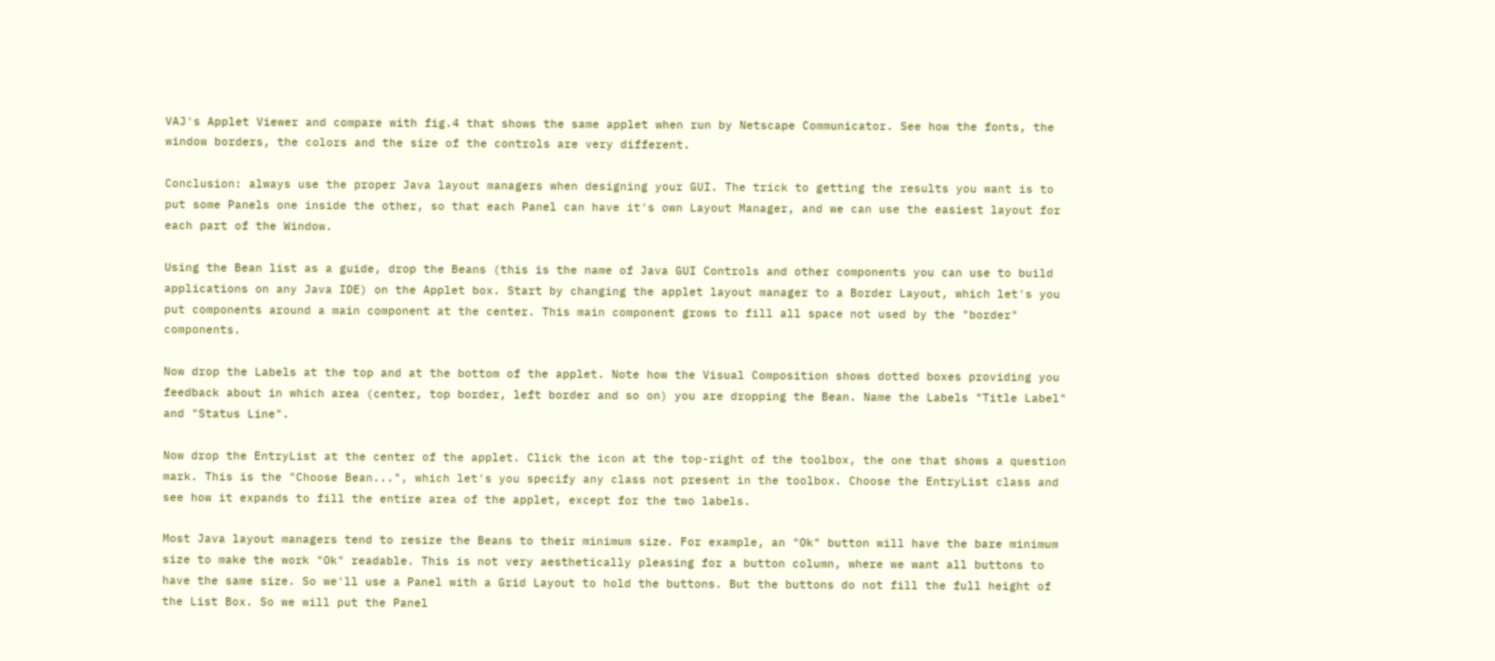VAJ's Applet Viewer and compare with fig.4 that shows the same applet when run by Netscape Communicator. See how the fonts, the window borders, the colors and the size of the controls are very different.

Conclusion: always use the proper Java layout managers when designing your GUI. The trick to getting the results you want is to put some Panels one inside the other, so that each Panel can have it's own Layout Manager, and we can use the easiest layout for each part of the Window.

Using the Bean list as a guide, drop the Beans (this is the name of Java GUI Controls and other components you can use to build applications on any Java IDE) on the Applet box. Start by changing the applet layout manager to a Border Layout, which let's you put components around a main component at the center. This main component grows to fill all space not used by the "border" components.

Now drop the Labels at the top and at the bottom of the applet. Note how the Visual Composition shows dotted boxes providing you feedback about in which area (center, top border, left border and so on) you are dropping the Bean. Name the Labels "Title Label" and "Status Line".

Now drop the EntryList at the center of the applet. Click the icon at the top-right of the toolbox, the one that shows a question mark. This is the "Choose Bean...", which let's you specify any class not present in the toolbox. Choose the EntryList class and see how it expands to fill the entire area of the applet, except for the two labels.

Most Java layout managers tend to resize the Beans to their minimum size. For example, an "Ok" button will have the bare minimum size to make the work "Ok" readable. This is not very aesthetically pleasing for a button column, where we want all buttons to have the same size. So we'll use a Panel with a Grid Layout to hold the buttons. But the buttons do not fill the full height of the List Box. So we will put the Panel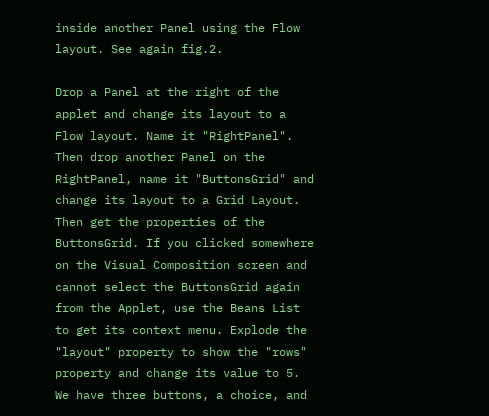inside another Panel using the Flow layout. See again fig.2.

Drop a Panel at the right of the applet and change its layout to a Flow layout. Name it "RightPanel". Then drop another Panel on the RightPanel, name it "ButtonsGrid" and change its layout to a Grid Layout. Then get the properties of the ButtonsGrid. If you clicked somewhere on the Visual Composition screen and cannot select the ButtonsGrid again from the Applet, use the Beans List to get its context menu. Explode the "layout" property to show the "rows" property and change its value to 5. We have three buttons, a choice, and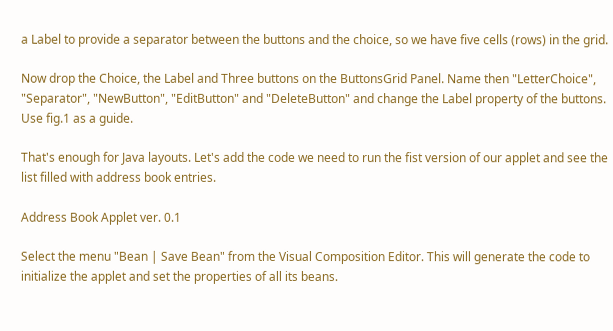a Label to provide a separator between the buttons and the choice, so we have five cells (rows) in the grid.

Now drop the Choice, the Label and Three buttons on the ButtonsGrid Panel. Name then "LetterChoice", "Separator", "NewButton", "EditButton" and "DeleteButton" and change the Label property of the buttons. Use fig.1 as a guide.

That's enough for Java layouts. Let's add the code we need to run the fist version of our applet and see the list filled with address book entries.

Address Book Applet ver. 0.1

Select the menu "Bean | Save Bean" from the Visual Composition Editor. This will generate the code to initialize the applet and set the properties of all its beans.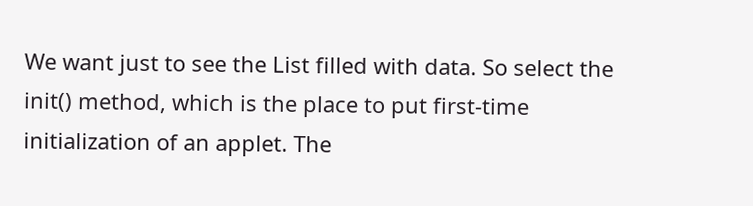We want just to see the List filled with data. So select the init() method, which is the place to put first-time initialization of an applet. The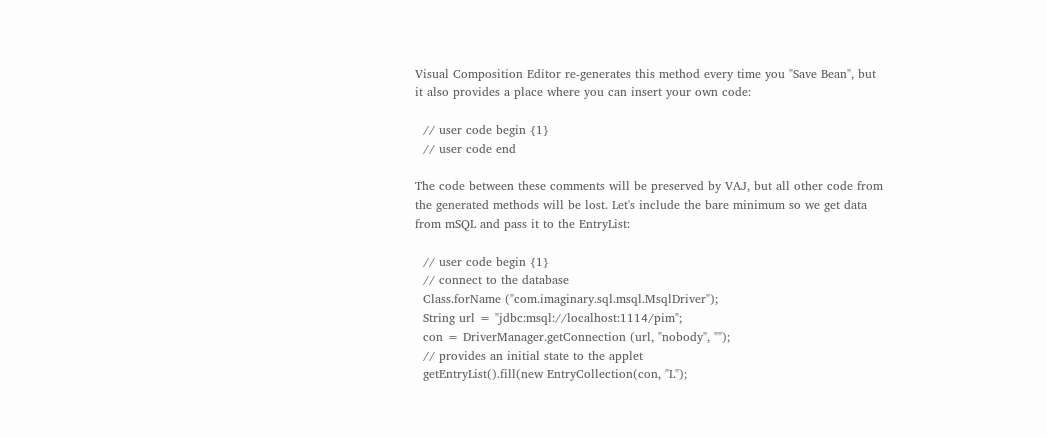Visual Composition Editor re-generates this method every time you "Save Bean", but it also provides a place where you can insert your own code:

  // user code begin {1}
  // user code end

The code between these comments will be preserved by VAJ, but all other code from the generated methods will be lost. Let's include the bare minimum so we get data from mSQL and pass it to the EntryList:

  // user code begin {1}
  // connect to the database
  Class.forName ("com.imaginary.sql.msql.MsqlDriver");
  String url = "jdbc:msql://localhost:1114/pim";
  con = DriverManager.getConnection (url, "nobody", "");
  // provides an initial state to the applet
  getEntryList().fill(new EntryCollection(con, "L");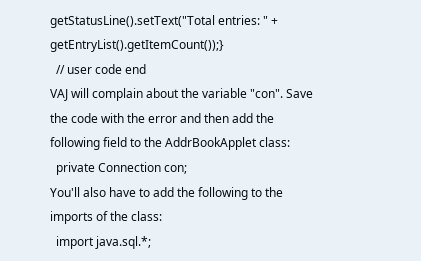getStatusLine().setText("Total entries: " + getEntryList().getItemCount());}
  // user code end
VAJ will complain about the variable "con". Save the code with the error and then add the following field to the AddrBookApplet class:
  private Connection con;
You'll also have to add the following to the imports of the class:
  import java.sql.*;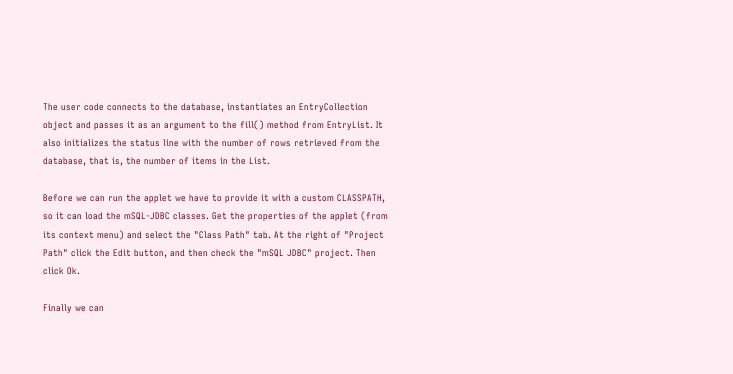The user code connects to the database, instantiates an EntryCollection object and passes it as an argument to the fill() method from EntryList. It also initializes the status line with the number of rows retrieved from the database, that is, the number of items in the List.

Before we can run the applet we have to provide it with a custom CLASSPATH, so it can load the mSQL-JDBC classes. Get the properties of the applet (from its context menu) and select the "Class Path" tab. At the right of "Project Path" click the Edit button, and then check the "mSQL JDBC" project. Then click Ok.

Finally we can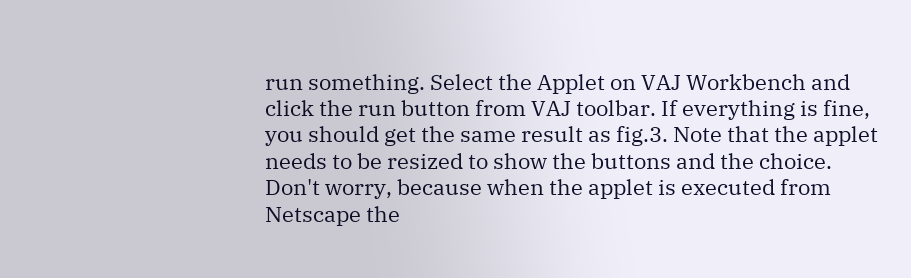run something. Select the Applet on VAJ Workbench and click the run button from VAJ toolbar. If everything is fine, you should get the same result as fig.3. Note that the applet needs to be resized to show the buttons and the choice. Don't worry, because when the applet is executed from Netscape the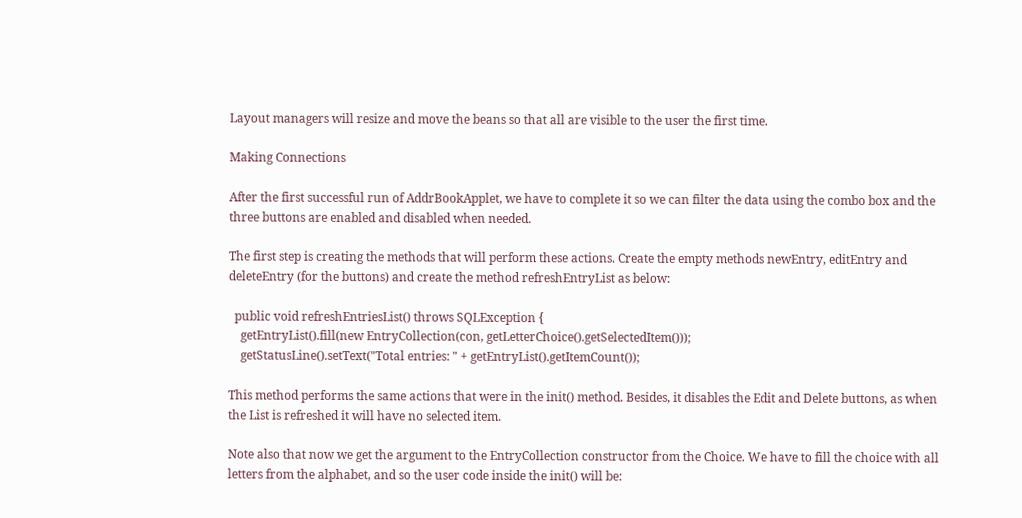Layout managers will resize and move the beans so that all are visible to the user the first time.

Making Connections

After the first successful run of AddrBookApplet, we have to complete it so we can filter the data using the combo box and the three buttons are enabled and disabled when needed.

The first step is creating the methods that will perform these actions. Create the empty methods newEntry, editEntry and deleteEntry (for the buttons) and create the method refreshEntryList as below:

  public void refreshEntriesList() throws SQLException {
    getEntryList().fill(new EntryCollection(con, getLetterChoice().getSelectedItem()));
    getStatusLine().setText("Total entries: " + getEntryList().getItemCount());

This method performs the same actions that were in the init() method. Besides, it disables the Edit and Delete buttons, as when the List is refreshed it will have no selected item.

Note also that now we get the argument to the EntryCollection constructor from the Choice. We have to fill the choice with all letters from the alphabet, and so the user code inside the init() will be: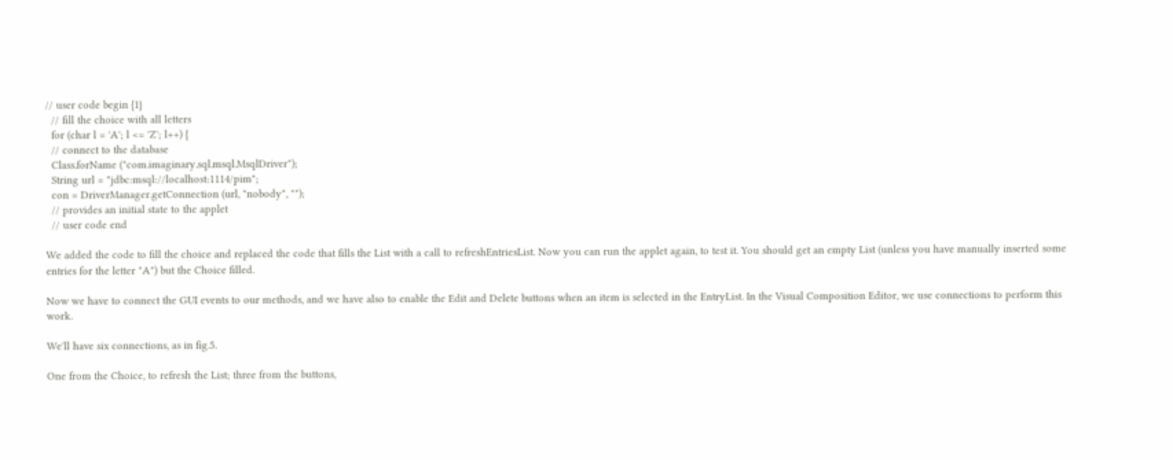// user code begin {1}
  // fill the choice with all letters
  for (char l = 'A'; l <= 'Z'; l++) {
  // connect to the database
  Class.forName ("com.imaginary.sql.msql.MsqlDriver");
  String url = "jdbc:msql://localhost:1114/pim";
  con = DriverManager.getConnection (url, "nobody", "");
  // provides an initial state to the applet
  // user code end

We added the code to fill the choice and replaced the code that fills the List with a call to refreshEntriesList. Now you can run the applet again, to test it. You should get an empty List (unless you have manually inserted some entries for the letter "A") but the Choice filled.

Now we have to connect the GUI events to our methods, and we have also to enable the Edit and Delete buttons when an item is selected in the EntryList. In the Visual Composition Editor, we use connections to perform this work.

We'll have six connections, as in fig.5.

One from the Choice, to refresh the List; three from the buttons,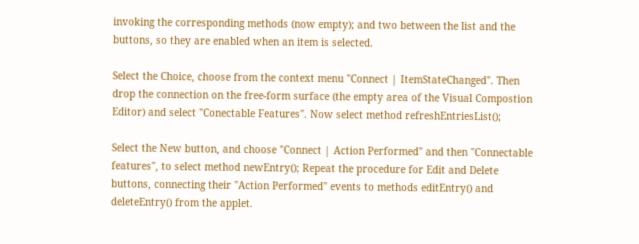invoking the corresponding methods (now empty); and two between the list and the buttons, so they are enabled when an item is selected.

Select the Choice, choose from the context menu "Connect | ItemStateChanged". Then drop the connection on the free-form surface (the empty area of the Visual Compostion Editor) and select "Conectable Features". Now select method refreshEntriesList();

Select the New button, and choose "Connect | Action Performed" and then "Connectable features", to select method newEntry(); Repeat the procedure for Edit and Delete buttons, connecting their "Action Performed" events to methods editEntry() and deleteEntry() from the applet.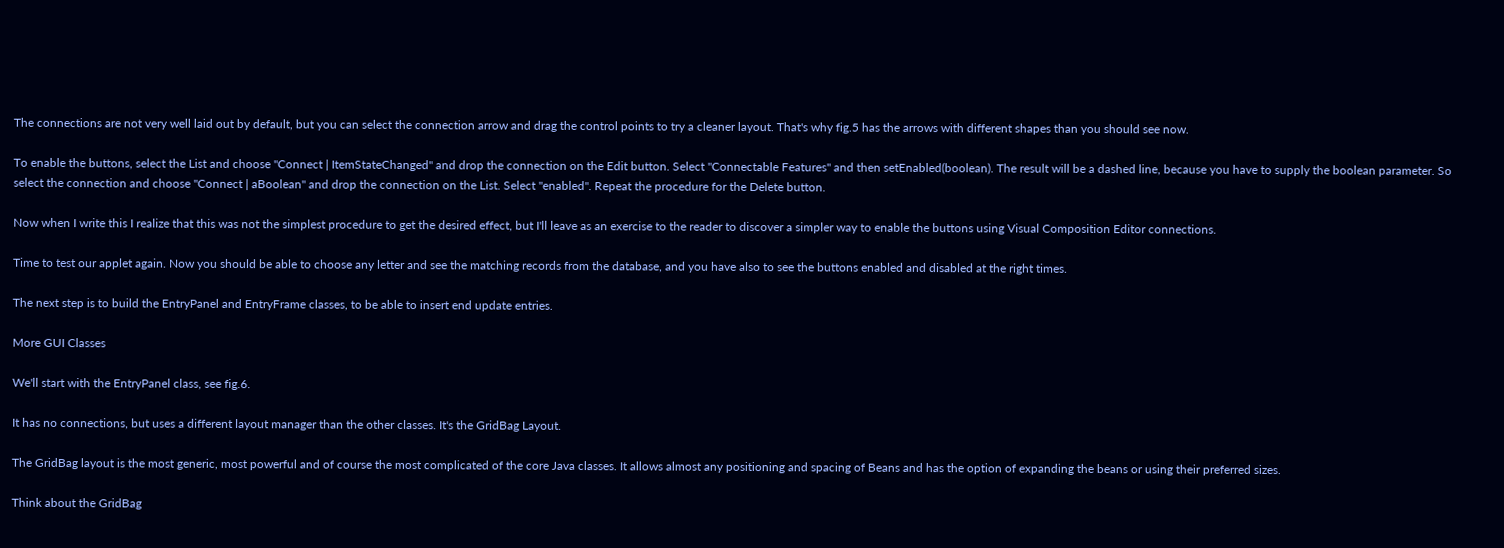The connections are not very well laid out by default, but you can select the connection arrow and drag the control points to try a cleaner layout. That's why fig.5 has the arrows with different shapes than you should see now.

To enable the buttons, select the List and choose "Connect | ItemStateChanged" and drop the connection on the Edit button. Select "Connectable Features" and then setEnabled(boolean). The result will be a dashed line, because you have to supply the boolean parameter. So select the connection and choose "Connect | aBoolean" and drop the connection on the List. Select "enabled". Repeat the procedure for the Delete button.

Now when I write this I realize that this was not the simplest procedure to get the desired effect, but I'll leave as an exercise to the reader to discover a simpler way to enable the buttons using Visual Composition Editor connections.

Time to test our applet again. Now you should be able to choose any letter and see the matching records from the database, and you have also to see the buttons enabled and disabled at the right times.

The next step is to build the EntryPanel and EntryFrame classes, to be able to insert end update entries.

More GUI Classes

We'll start with the EntryPanel class, see fig.6.

It has no connections, but uses a different layout manager than the other classes. It's the GridBag Layout.

The GridBag layout is the most generic, most powerful and of course the most complicated of the core Java classes. It allows almost any positioning and spacing of Beans and has the option of expanding the beans or using their preferred sizes.

Think about the GridBag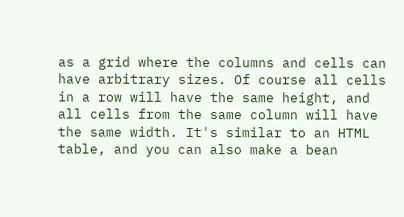as a grid where the columns and cells can have arbitrary sizes. Of course all cells in a row will have the same height, and all cells from the same column will have the same width. It's similar to an HTML table, and you can also make a bean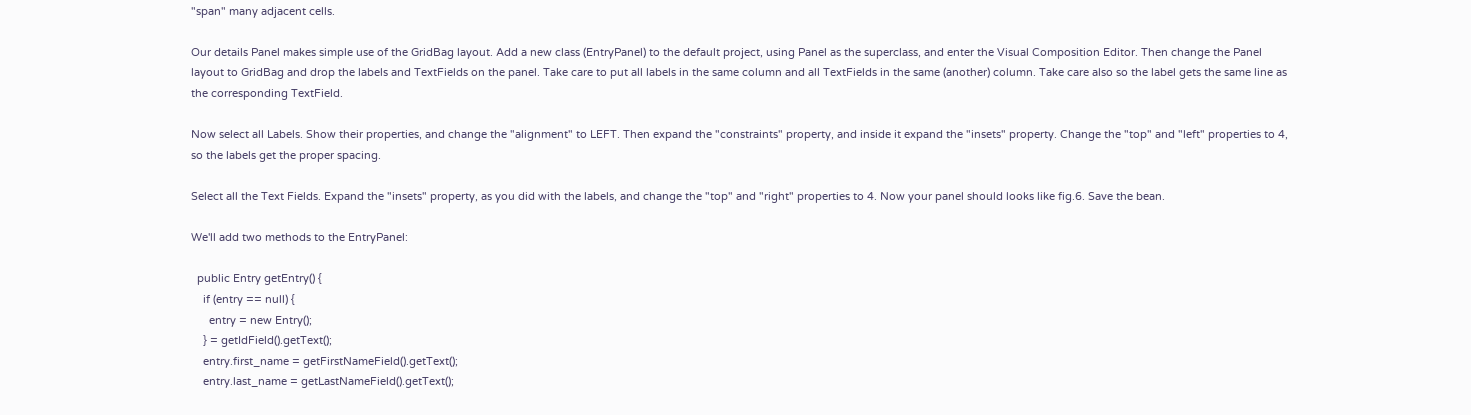"span" many adjacent cells.

Our details Panel makes simple use of the GridBag layout. Add a new class (EntryPanel) to the default project, using Panel as the superclass, and enter the Visual Composition Editor. Then change the Panel layout to GridBag and drop the labels and TextFields on the panel. Take care to put all labels in the same column and all TextFields in the same (another) column. Take care also so the label gets the same line as the corresponding TextField.

Now select all Labels. Show their properties, and change the "alignment" to LEFT. Then expand the "constraints" property, and inside it expand the "insets" property. Change the "top" and "left" properties to 4, so the labels get the proper spacing.

Select all the Text Fields. Expand the "insets" property, as you did with the labels, and change the "top" and "right" properties to 4. Now your panel should looks like fig.6. Save the bean.

We'll add two methods to the EntryPanel:

  public Entry getEntry() {
    if (entry == null) {
      entry = new Entry();
    } = getIdField().getText();
    entry.first_name = getFirstNameField().getText();
    entry.last_name = getLastNameField().getText();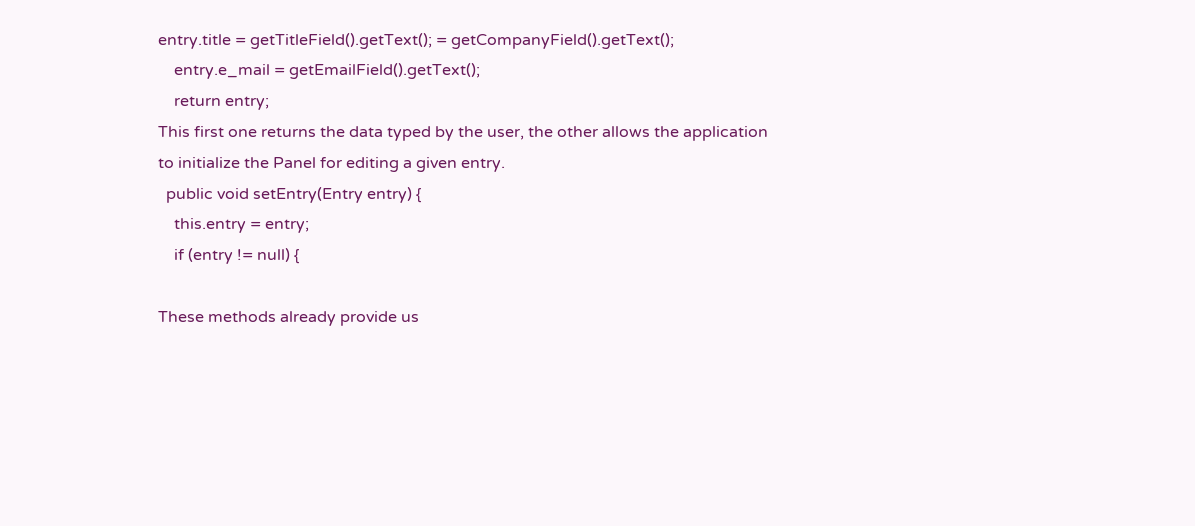entry.title = getTitleField().getText(); = getCompanyField().getText();
    entry.e_mail = getEmailField().getText();
    return entry;
This first one returns the data typed by the user, the other allows the application to initialize the Panel for editing a given entry.
  public void setEntry(Entry entry) {
    this.entry = entry;
    if (entry != null) {

These methods already provide us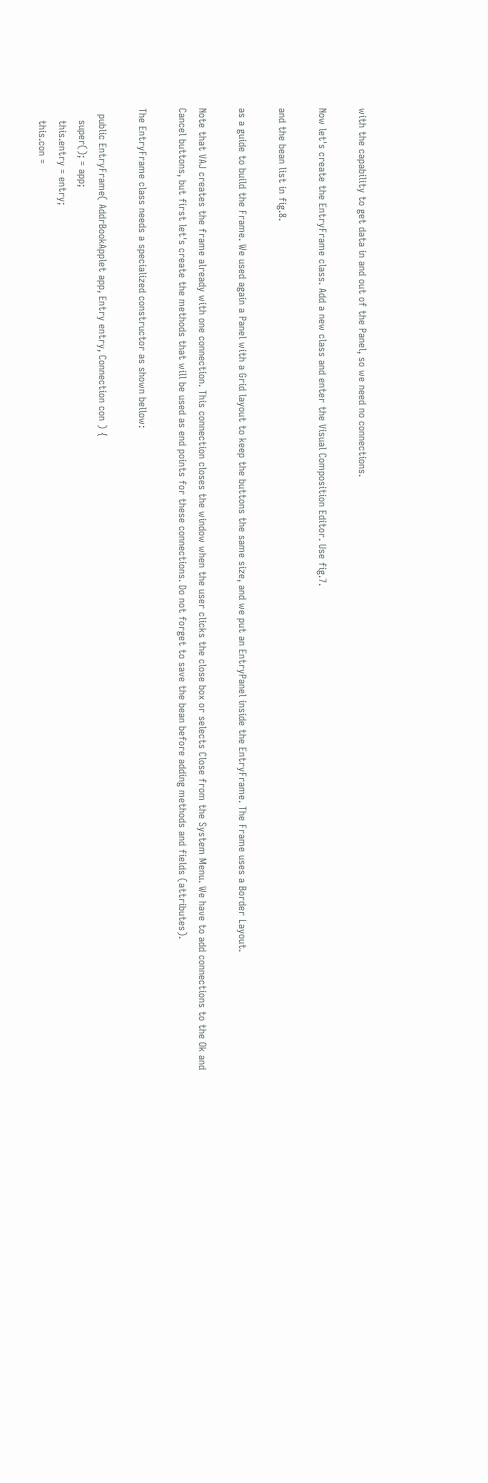with the capability to get data in and out of the Panel, so we need no connections.

Now let's create the EntryFrame class. Add a new class and enter the Visual Composition Editor. Use fig.7.

and the bean list in fig.8.

as a guide to build the Frame. We used again a Panel with a Grid layout to keep the buttons the same size, and we put an EntryPanel inside the EntryFrame. The Frame uses a Border Layout.

Note that VAJ creates the frame already with one connection. This connection closes the window when the user clicks the close box or selects Close from the System Menu. We have to add connections to the Ok and Cancel buttons, but first let's create the methods that will be used as end points for these connections. Do not forget to save the bean before adding methods and fields (attributes).

The EntryFrame class needs a specialized constructor as shown bellow:

  public EntryFrame( AddrBookApplet app, Entry entry, Connection con ) {
    super(); = app;
    this.entry = entry;
    this.con =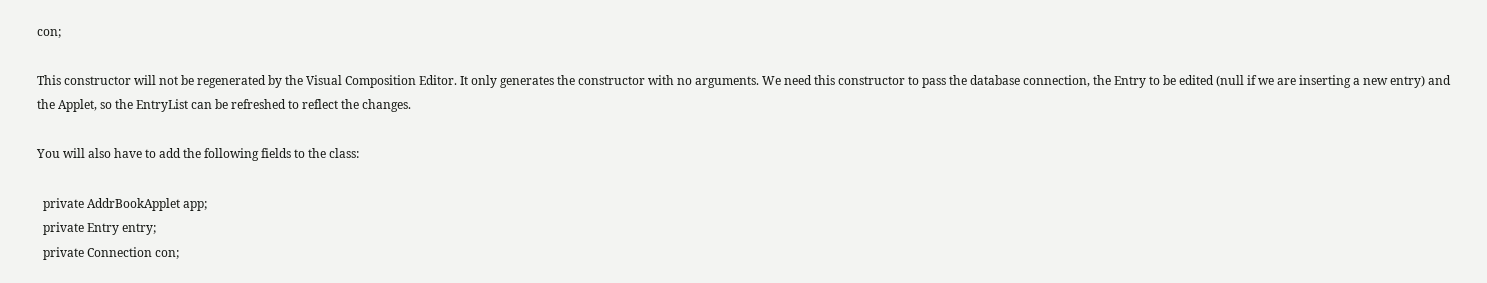con;

This constructor will not be regenerated by the Visual Composition Editor. It only generates the constructor with no arguments. We need this constructor to pass the database connection, the Entry to be edited (null if we are inserting a new entry) and the Applet, so the EntryList can be refreshed to reflect the changes.

You will also have to add the following fields to the class:

  private AddrBookApplet app;
  private Entry entry;
  private Connection con;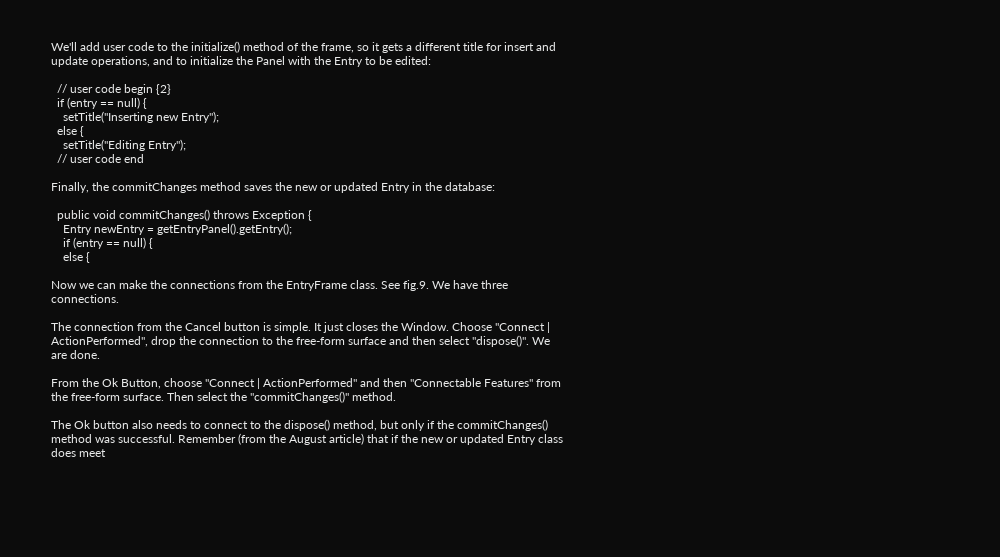We'll add user code to the initialize() method of the frame, so it gets a different title for insert and update operations, and to initialize the Panel with the Entry to be edited:

  // user code begin {2}
  if (entry == null) {
    setTitle("Inserting new Entry");
  else {
    setTitle("Editing Entry");
  // user code end

Finally, the commitChanges method saves the new or updated Entry in the database:

  public void commitChanges() throws Exception {
    Entry newEntry = getEntryPanel().getEntry();
    if (entry == null) {
    else {

Now we can make the connections from the EntryFrame class. See fig.9. We have three connections.

The connection from the Cancel button is simple. It just closes the Window. Choose "Connect | ActionPerformed", drop the connection to the free-form surface and then select "dispose()". We are done.

From the Ok Button, choose "Connect | ActionPerformed" and then "Connectable Features" from the free-form surface. Then select the "commitChanges()" method.

The Ok button also needs to connect to the dispose() method, but only if the commitChanges() method was successful. Remember (from the August article) that if the new or updated Entry class does meet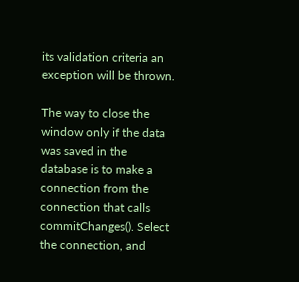its validation criteria an exception will be thrown.

The way to close the window only if the data was saved in the database is to make a connection from the connection that calls commitChanges(). Select the connection, and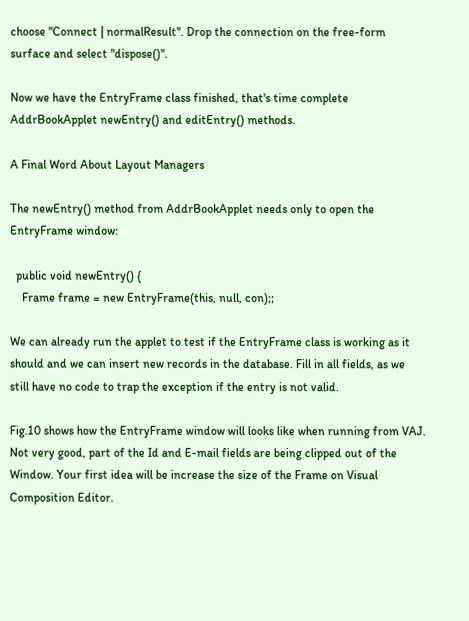choose "Connect | normalResult". Drop the connection on the free-form surface and select "dispose()".

Now we have the EntryFrame class finished, that's time complete AddrBookApplet newEntry() and editEntry() methods.

A Final Word About Layout Managers

The newEntry() method from AddrBookApplet needs only to open the EntryFrame window:

  public void newEntry() {
    Frame frame = new EntryFrame(this, null, con);;

We can already run the applet to test if the EntryFrame class is working as it should and we can insert new records in the database. Fill in all fields, as we still have no code to trap the exception if the entry is not valid.

Fig.10 shows how the EntryFrame window will looks like when running from VAJ. Not very good, part of the Id and E-mail fields are being clipped out of the Window. Your first idea will be increase the size of the Frame on Visual Composition Editor.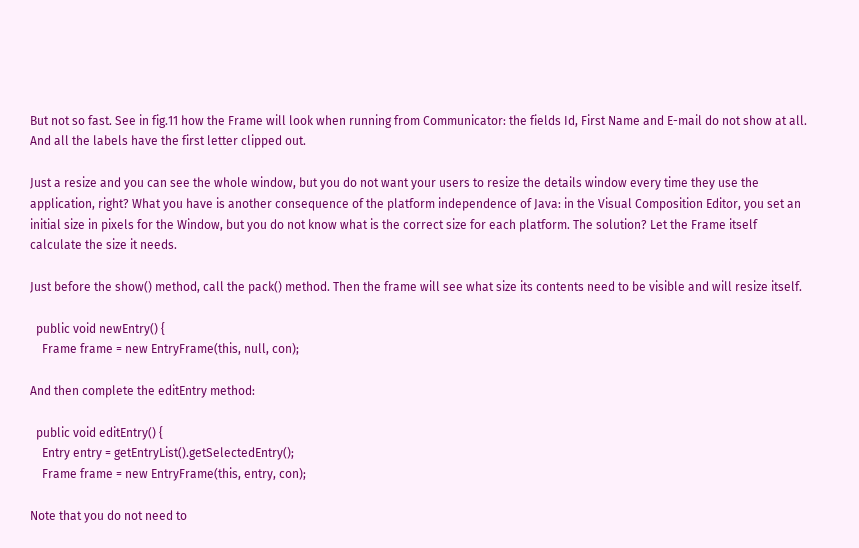But not so fast. See in fig.11 how the Frame will look when running from Communicator: the fields Id, First Name and E-mail do not show at all. And all the labels have the first letter clipped out.

Just a resize and you can see the whole window, but you do not want your users to resize the details window every time they use the application, right? What you have is another consequence of the platform independence of Java: in the Visual Composition Editor, you set an initial size in pixels for the Window, but you do not know what is the correct size for each platform. The solution? Let the Frame itself calculate the size it needs.

Just before the show() method, call the pack() method. Then the frame will see what size its contents need to be visible and will resize itself.

  public void newEntry() {
    Frame frame = new EntryFrame(this, null, con);

And then complete the editEntry method:

  public void editEntry() {
    Entry entry = getEntryList().getSelectedEntry();
    Frame frame = new EntryFrame(this, entry, con);

Note that you do not need to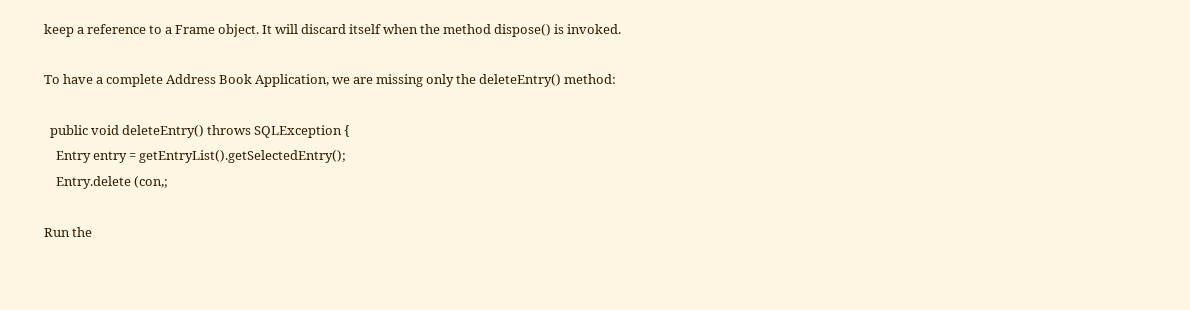keep a reference to a Frame object. It will discard itself when the method dispose() is invoked.

To have a complete Address Book Application, we are missing only the deleteEntry() method:

  public void deleteEntry() throws SQLException {
    Entry entry = getEntryList().getSelectedEntry();
    Entry.delete (con,;

Run the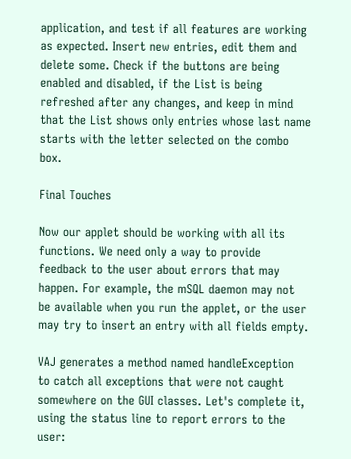application, and test if all features are working as expected. Insert new entries, edit them and delete some. Check if the buttons are being enabled and disabled, if the List is being refreshed after any changes, and keep in mind that the List shows only entries whose last name starts with the letter selected on the combo box.

Final Touches

Now our applet should be working with all its functions. We need only a way to provide feedback to the user about errors that may happen. For example, the mSQL daemon may not be available when you run the applet, or the user may try to insert an entry with all fields empty.

VAJ generates a method named handleException to catch all exceptions that were not caught somewhere on the GUI classes. Let's complete it, using the status line to report errors to the user: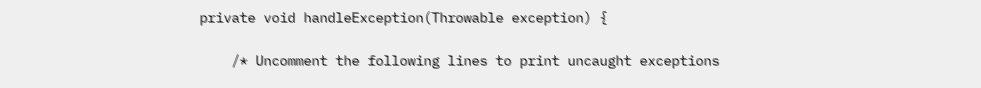private void handleException(Throwable exception) {

    /* Uncomment the following lines to print uncaught exceptions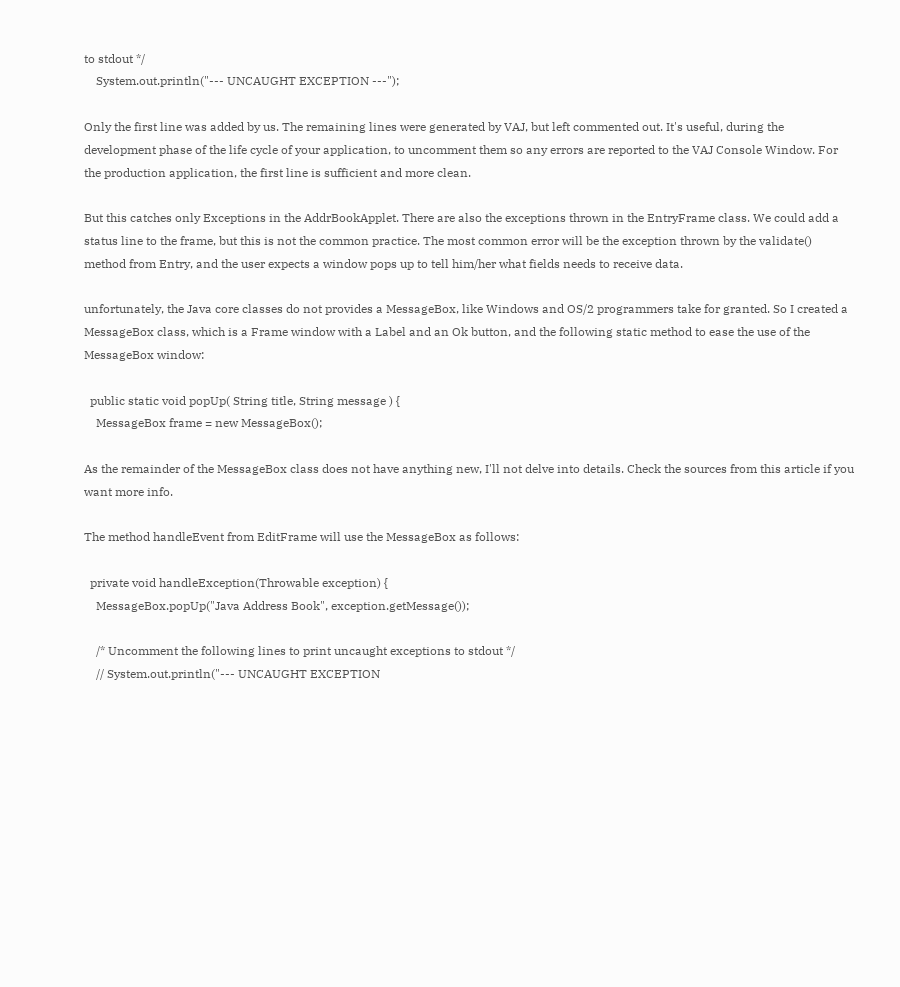to stdout */
    System.out.println("--- UNCAUGHT EXCEPTION ---");

Only the first line was added by us. The remaining lines were generated by VAJ, but left commented out. It's useful, during the development phase of the life cycle of your application, to uncomment them so any errors are reported to the VAJ Console Window. For the production application, the first line is sufficient and more clean.

But this catches only Exceptions in the AddrBookApplet. There are also the exceptions thrown in the EntryFrame class. We could add a status line to the frame, but this is not the common practice. The most common error will be the exception thrown by the validate() method from Entry, and the user expects a window pops up to tell him/her what fields needs to receive data.

unfortunately, the Java core classes do not provides a MessageBox, like Windows and OS/2 programmers take for granted. So I created a MessageBox class, which is a Frame window with a Label and an Ok button, and the following static method to ease the use of the MessageBox window:

  public static void popUp( String title, String message ) {
    MessageBox frame = new MessageBox();

As the remainder of the MessageBox class does not have anything new, I'll not delve into details. Check the sources from this article if you want more info.

The method handleEvent from EditFrame will use the MessageBox as follows:

  private void handleException(Throwable exception) {
    MessageBox.popUp("Java Address Book", exception.getMessage());

    /* Uncomment the following lines to print uncaught exceptions to stdout */
    // System.out.println("--- UNCAUGHT EXCEPTION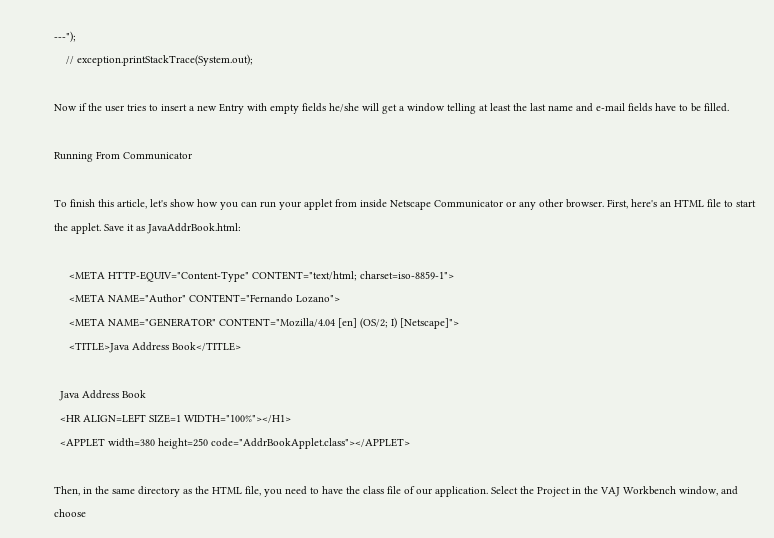---");
    // exception.printStackTrace(System.out);

Now if the user tries to insert a new Entry with empty fields he/she will get a window telling at least the last name and e-mail fields have to be filled.

Running From Communicator

To finish this article, let's show how you can run your applet from inside Netscape Communicator or any other browser. First, here's an HTML file to start the applet. Save it as JavaAddrBook.html:

     <META HTTP-EQUIV="Content-Type" CONTENT="text/html; charset=iso-8859-1">
     <META NAME="Author" CONTENT="Fernando Lozano">
     <META NAME="GENERATOR" CONTENT="Mozilla/4.04 [en] (OS/2; I) [Netscape]">
     <TITLE>Java Address Book</TITLE>

  Java Address Book
  <HR ALIGN=LEFT SIZE=1 WIDTH="100%"></H1>
  <APPLET width=380 height=250 code="AddrBookApplet.class"></APPLET>

Then, in the same directory as the HTML file, you need to have the class file of our application. Select the Project in the VAJ Workbench window, and choose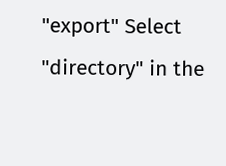"export" Select "directory" in the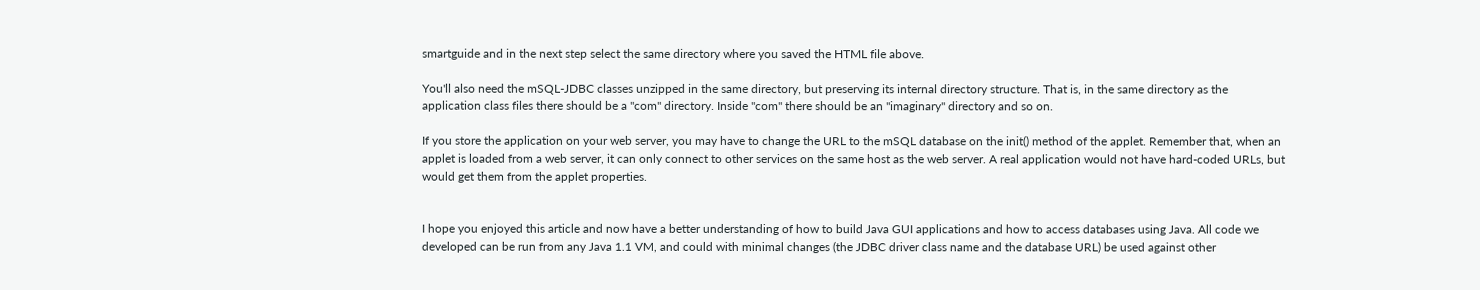smartguide and in the next step select the same directory where you saved the HTML file above.

You'll also need the mSQL-JDBC classes unzipped in the same directory, but preserving its internal directory structure. That is, in the same directory as the application class files there should be a "com" directory. Inside "com" there should be an "imaginary" directory and so on.

If you store the application on your web server, you may have to change the URL to the mSQL database on the init() method of the applet. Remember that, when an applet is loaded from a web server, it can only connect to other services on the same host as the web server. A real application would not have hard-coded URLs, but would get them from the applet properties.


I hope you enjoyed this article and now have a better understanding of how to build Java GUI applications and how to access databases using Java. All code we developed can be run from any Java 1.1 VM, and could with minimal changes (the JDBC driver class name and the database URL) be used against other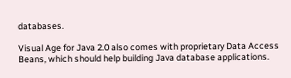databases.

Visual Age for Java 2.0 also comes with proprietary Data Access Beans, which should help building Java database applications.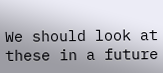We should look at these in a future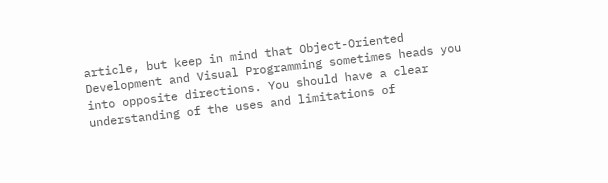article, but keep in mind that Object-Oriented Development and Visual Programming sometimes heads you into opposite directions. You should have a clear understanding of the uses and limitations of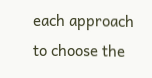each approach to choose the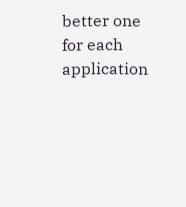better one for each application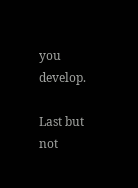you develop.

Last but not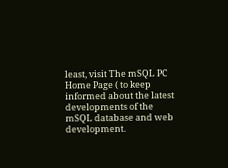least, visit The mSQL PC Home Page ( to keep informed about the latest developments of the mSQL database and web development.